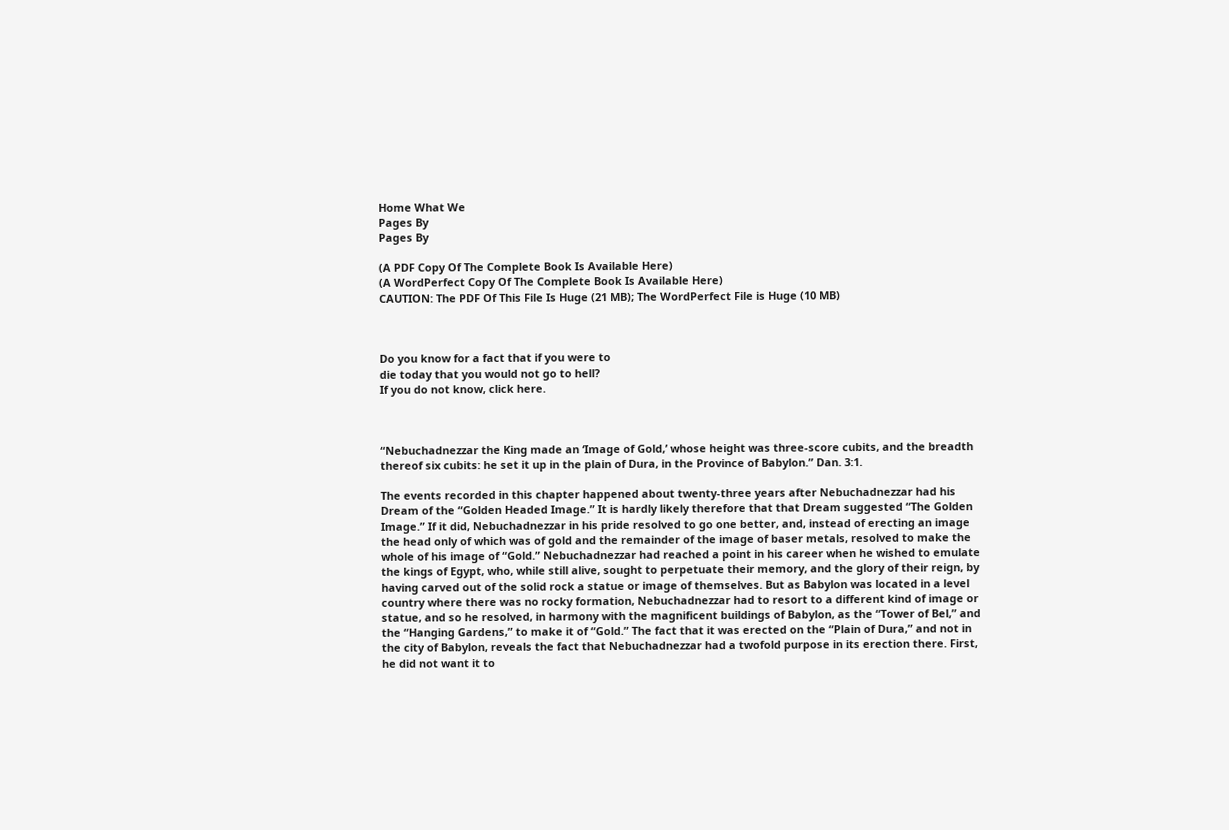Home What We
Pages By
Pages By

(A PDF Copy Of The Complete Book Is Available Here)
(A WordPerfect Copy Of The Complete Book Is Available Here)
CAUTION: The PDF Of This File Is Huge (21 MB); The WordPerfect File is Huge (10 MB)



Do you know for a fact that if you were to
die today that you would not go to hell?
If you do not know, click here.



“Nebuchadnezzar the King made an ‘Image of Gold,’ whose height was three-score cubits, and the breadth thereof six cubits: he set it up in the plain of Dura, in the Province of Babylon.” Dan. 3:1.

The events recorded in this chapter happened about twenty-three years after Nebuchadnezzar had his Dream of the “Golden Headed Image.” It is hardly likely therefore that that Dream suggested “The Golden Image.” If it did, Nebuchadnezzar in his pride resolved to go one better, and, instead of erecting an image the head only of which was of gold and the remainder of the image of baser metals, resolved to make the whole of his image of “Gold.” Nebuchadnezzar had reached a point in his career when he wished to emulate the kings of Egypt, who, while still alive, sought to perpetuate their memory, and the glory of their reign, by having carved out of the solid rock a statue or image of themselves. But as Babylon was located in a level country where there was no rocky formation, Nebuchadnezzar had to resort to a different kind of image or statue, and so he resolved, in harmony with the magnificent buildings of Babylon, as the “Tower of Bel,” and the “Hanging Gardens,” to make it of “Gold.” The fact that it was erected on the “Plain of Dura,” and not in the city of Babylon, reveals the fact that Nebuchadnezzar had a twofold purpose in its erection there. First, he did not want it to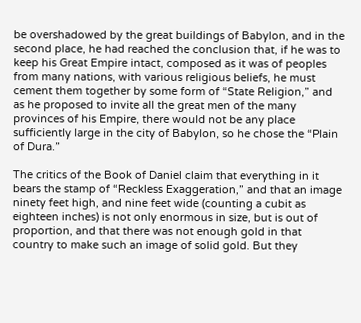be overshadowed by the great buildings of Babylon, and in the second place, he had reached the conclusion that, if he was to keep his Great Empire intact, composed as it was of peoples from many nations, with various religious beliefs, he must cement them together by some form of “State Religion,” and as he proposed to invite all the great men of the many provinces of his Empire, there would not be any place sufficiently large in the city of Babylon, so he chose the “Plain of Dura.”

The critics of the Book of Daniel claim that everything in it bears the stamp of “Reckless Exaggeration,” and that an image ninety feet high, and nine feet wide (counting a cubit as eighteen inches) is not only enormous in size, but is out of proportion, and that there was not enough gold in that country to make such an image of solid gold. But they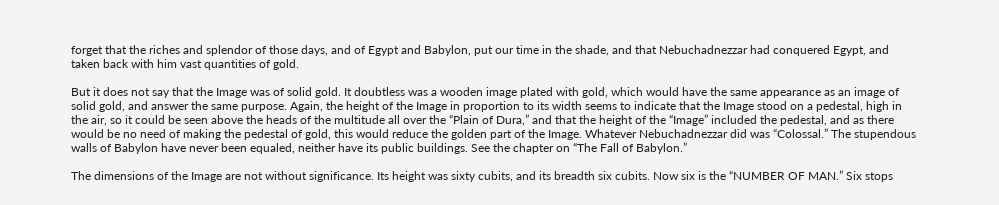forget that the riches and splendor of those days, and of Egypt and Babylon, put our time in the shade, and that Nebuchadnezzar had conquered Egypt, and taken back with him vast quantities of gold.

But it does not say that the Image was of solid gold. It doubtless was a wooden image plated with gold, which would have the same appearance as an image of solid gold, and answer the same purpose. Again, the height of the Image in proportion to its width seems to indicate that the Image stood on a pedestal, high in the air, so it could be seen above the heads of the multitude all over the “Plain of Dura,” and that the height of the “Image” included the pedestal, and as there would be no need of making the pedestal of gold, this would reduce the golden part of the Image. Whatever Nebuchadnezzar did was “Colossal.” The stupendous walls of Babylon have never been equaled, neither have its public buildings. See the chapter on “The Fall of Babylon.”

The dimensions of the Image are not without significance. Its height was sixty cubits, and its breadth six cubits. Now six is the “NUMBER OF MAN.” Six stops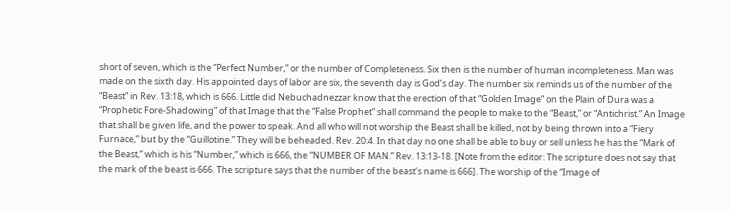short of seven, which is the “Perfect Number,” or the number of Completeness. Six then is the number of human incompleteness. Man was made on the sixth day. His appointed days of labor are six, the seventh day is God’s day. The number six reminds us of the number of the “Beast” in Rev. 13:18, which is 666. Little did Nebuchadnezzar know that the erection of that “Golden Image” on the Plain of Dura was a “Prophetic Fore-Shadowing” of that Image that the “False Prophet” shall command the people to make to the “Beast,” or “Antichrist.” An Image that shall be given life, and the power to speak. And all who will not worship the Beast shall be killed, not by being thrown into a “Fiery Furnace,” but by the “Guillotine.” They will be beheaded. Rev. 20:4. In that day no one shall be able to buy or sell unless he has the “Mark of the Beast,” which is his “Number,” which is 666, the “NUMBER OF MAN.” Rev. 13:13-18. [Note from the editor: The scripture does not say that the mark of the beast is 666. The scripture says that the number of the beast’s name is 666]. The worship of the “Image of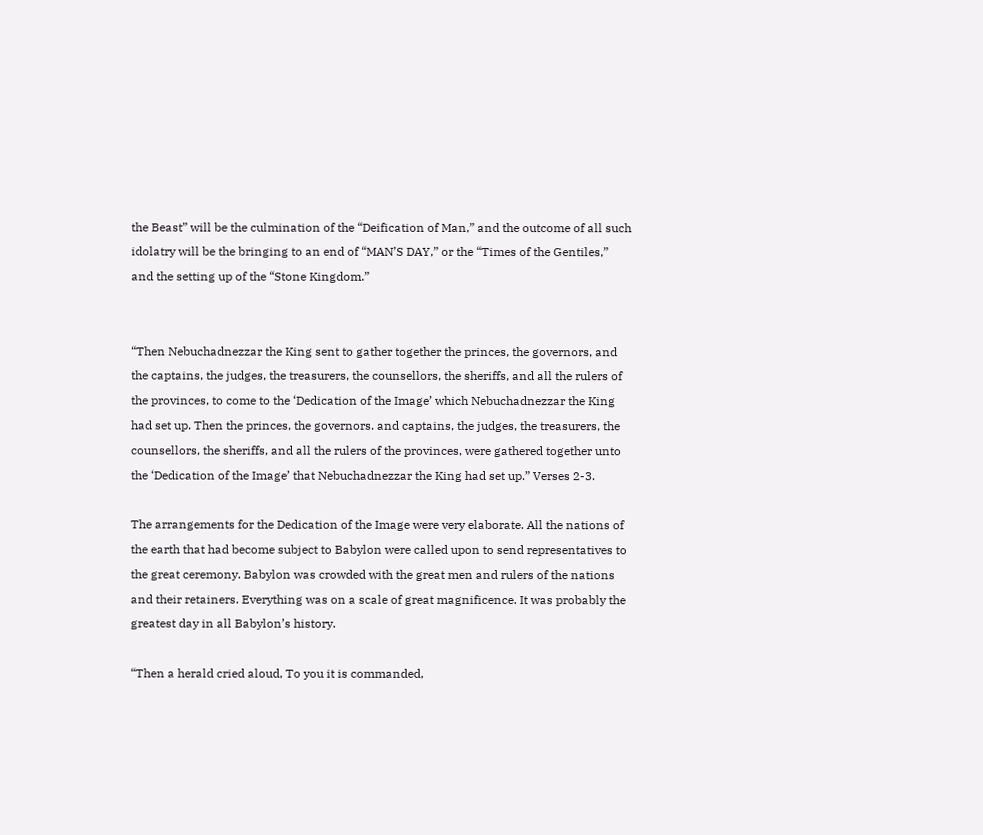the Beast” will be the culmination of the “Deification of Man,” and the outcome of all such idolatry will be the bringing to an end of “MAN’S DAY,” or the “Times of the Gentiles,” and the setting up of the “Stone Kingdom.”


“Then Nebuchadnezzar the King sent to gather together the princes, the governors, and the captains, the judges, the treasurers, the counsellors, the sheriffs, and all the rulers of the provinces, to come to the ‘Dedication of the Image’ which Nebuchadnezzar the King had set up. Then the princes, the governors. and captains, the judges, the treasurers, the counsellors, the sheriffs, and all the rulers of the provinces, were gathered together unto the ‘Dedication of the Image’ that Nebuchadnezzar the King had set up.” Verses 2-3.

The arrangements for the Dedication of the Image were very elaborate. All the nations of the earth that had become subject to Babylon were called upon to send representatives to the great ceremony. Babylon was crowded with the great men and rulers of the nations and their retainers. Everything was on a scale of great magnificence. It was probably the greatest day in all Babylon’s history.

“Then a herald cried aloud, To you it is commanded,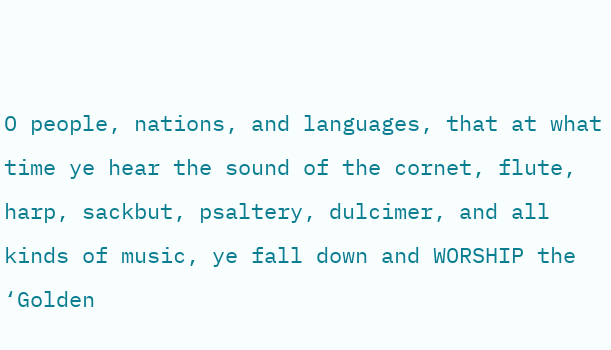O people, nations, and languages, that at what time ye hear the sound of the cornet, flute, harp, sackbut, psaltery, dulcimer, and all kinds of music, ye fall down and WORSHIP the ‘Golden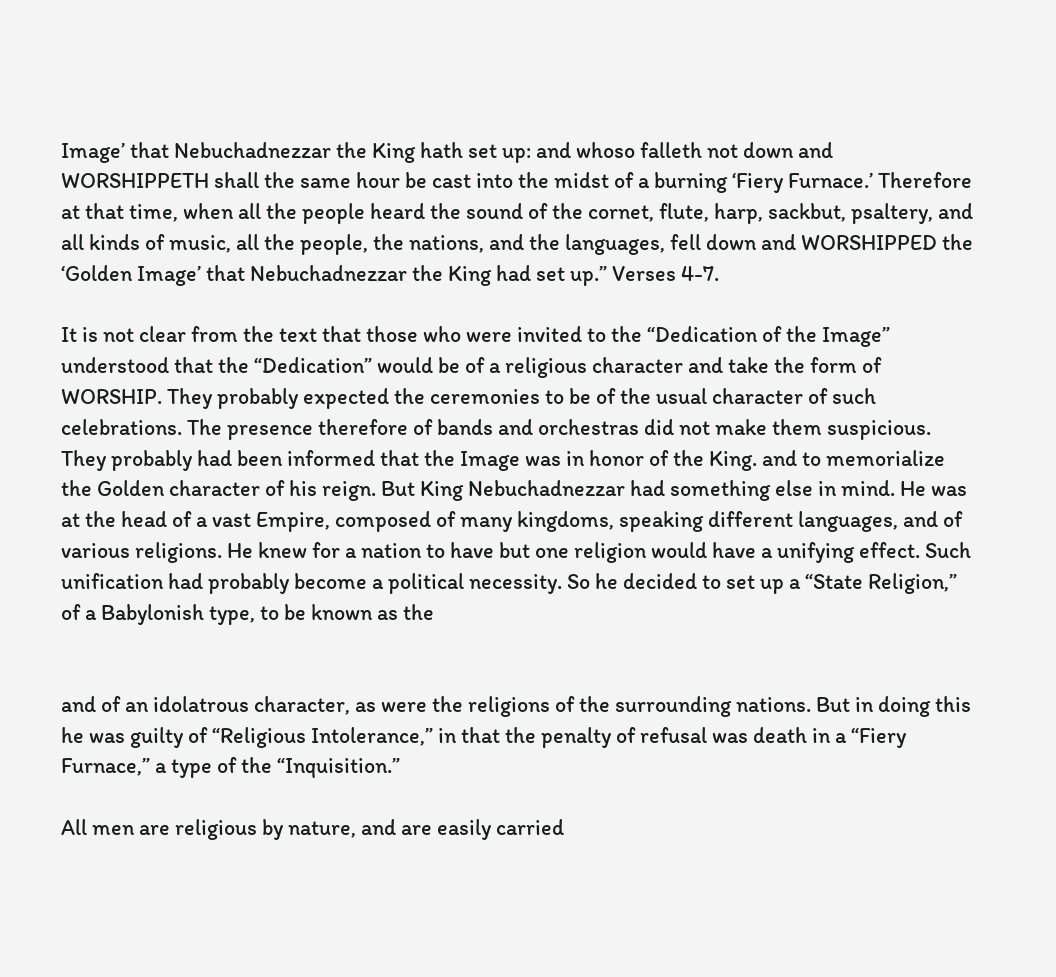Image’ that Nebuchadnezzar the King hath set up: and whoso falleth not down and WORSHIPPETH shall the same hour be cast into the midst of a burning ‘Fiery Furnace.’ Therefore at that time, when all the people heard the sound of the cornet, flute, harp, sackbut, psaltery, and all kinds of music, all the people, the nations, and the languages, fell down and WORSHIPPED the ‘Golden Image’ that Nebuchadnezzar the King had set up.” Verses 4-7.

It is not clear from the text that those who were invited to the “Dedication of the Image” understood that the “Dedication” would be of a religious character and take the form of WORSHIP. They probably expected the ceremonies to be of the usual character of such celebrations. The presence therefore of bands and orchestras did not make them suspicious. They probably had been informed that the Image was in honor of the King. and to memorialize the Golden character of his reign. But King Nebuchadnezzar had something else in mind. He was at the head of a vast Empire, composed of many kingdoms, speaking different languages, and of various religions. He knew for a nation to have but one religion would have a unifying effect. Such unification had probably become a political necessity. So he decided to set up a “State Religion,” of a Babylonish type, to be known as the


and of an idolatrous character, as were the religions of the surrounding nations. But in doing this he was guilty of “Religious Intolerance,” in that the penalty of refusal was death in a “Fiery Furnace,” a type of the “Inquisition.”

All men are religious by nature, and are easily carried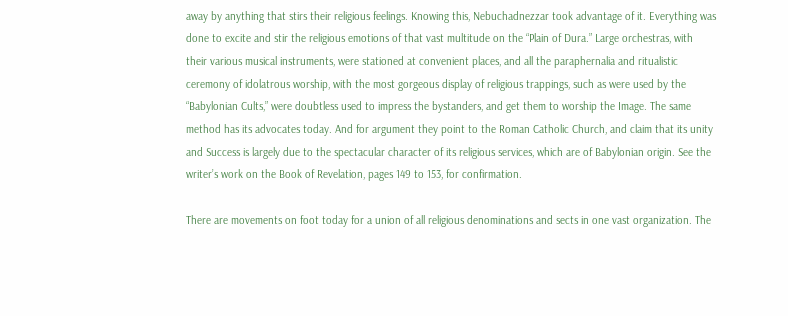away by anything that stirs their religious feelings. Knowing this, Nebuchadnezzar took advantage of it. Everything was done to excite and stir the religious emotions of that vast multitude on the “Plain of Dura.” Large orchestras, with their various musical instruments, were stationed at convenient places, and all the paraphernalia and ritualistic ceremony of idolatrous worship, with the most gorgeous display of religious trappings, such as were used by the “Babylonian Cults,” were doubtless used to impress the bystanders, and get them to worship the Image. The same method has its advocates today. And for argument they point to the Roman Catholic Church, and claim that its unity and Success is largely due to the spectacular character of its religious services, which are of Babylonian origin. See the writer’s work on the Book of Revelation, pages 149 to 153, for confirmation.

There are movements on foot today for a union of all religious denominations and sects in one vast organization. The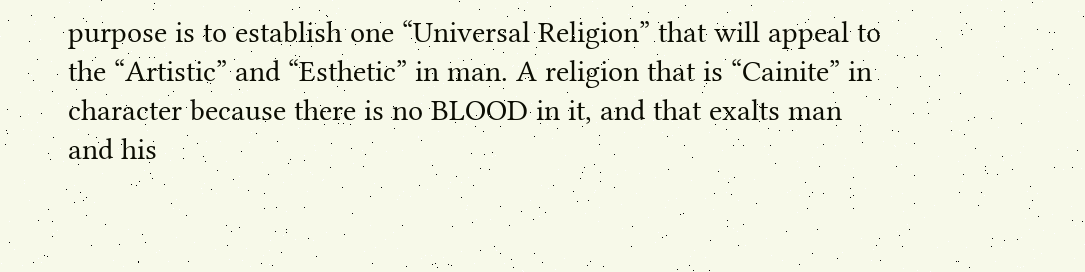purpose is to establish one “Universal Religion” that will appeal to the “Artistic” and “Esthetic” in man. A religion that is “Cainite” in character because there is no BLOOD in it, and that exalts man and his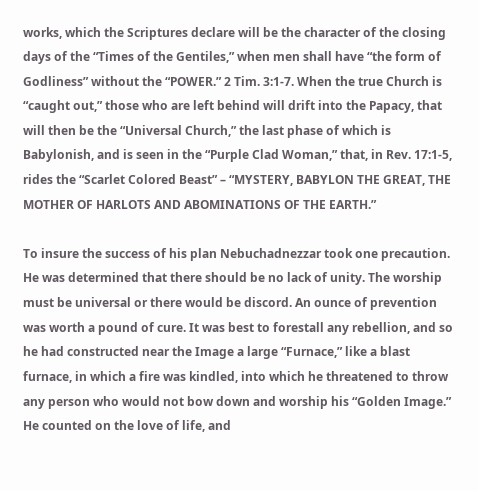works, which the Scriptures declare will be the character of the closing days of the “Times of the Gentiles,” when men shall have “the form of Godliness” without the “POWER.” 2 Tim. 3:1-7. When the true Church is “caught out,” those who are left behind will drift into the Papacy, that will then be the “Universal Church,” the last phase of which is Babylonish, and is seen in the “Purple Clad Woman,” that, in Rev. 17:1-5, rides the “Scarlet Colored Beast” – “MYSTERY, BABYLON THE GREAT, THE MOTHER OF HARLOTS AND ABOMINATIONS OF THE EARTH.”

To insure the success of his plan Nebuchadnezzar took one precaution. He was determined that there should be no lack of unity. The worship must be universal or there would be discord. An ounce of prevention was worth a pound of cure. It was best to forestall any rebellion, and so he had constructed near the Image a large “Furnace,” like a blast furnace, in which a fire was kindled, into which he threatened to throw any person who would not bow down and worship his “Golden Image.” He counted on the love of life, and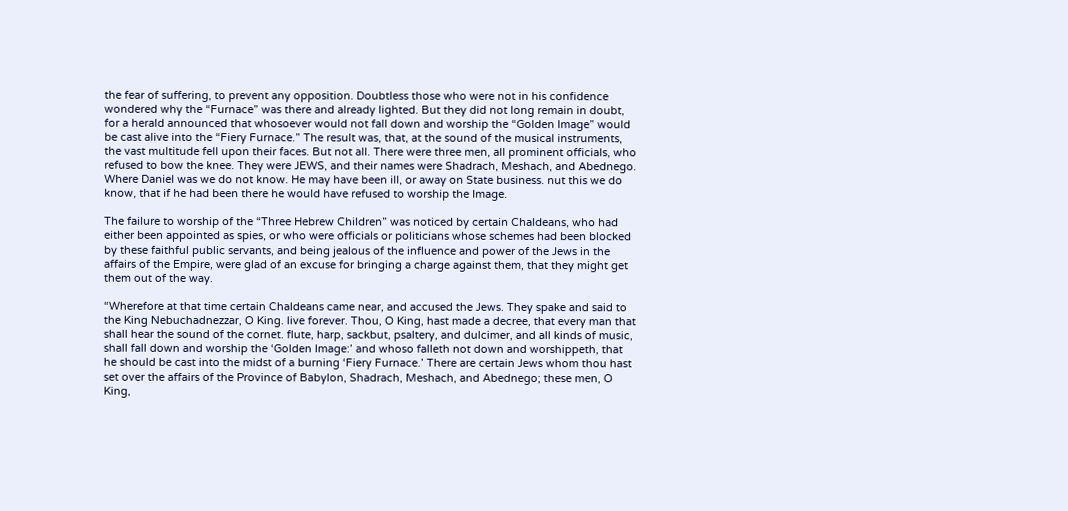the fear of suffering, to prevent any opposition. Doubtless those who were not in his confidence wondered why the “Furnace” was there and already lighted. But they did not long remain in doubt, for a herald announced that whosoever would not fall down and worship the “Golden Image” would be cast alive into the “Fiery Furnace.” The result was, that, at the sound of the musical instruments, the vast multitude fell upon their faces. But not all. There were three men, all prominent officials, who refused to bow the knee. They were JEWS, and their names were Shadrach, Meshach, and Abednego. Where Daniel was we do not know. He may have been ill, or away on State business. nut this we do know, that if he had been there he would have refused to worship the Image.

The failure to worship of the “Three Hebrew Children” was noticed by certain Chaldeans, who had either been appointed as spies, or who were officials or politicians whose schemes had been blocked by these faithful public servants, and being jealous of the influence and power of the Jews in the affairs of the Empire, were glad of an excuse for bringing a charge against them, that they might get them out of the way.

“Wherefore at that time certain Chaldeans came near, and accused the Jews. They spake and said to the King Nebuchadnezzar, O King. live forever. Thou, O King, hast made a decree, that every man that shall hear the sound of the cornet. flute, harp, sackbut, psaltery, and dulcimer, and all kinds of music, shall fall down and worship the ‘Golden Image:’ and whoso falleth not down and worshippeth, that he should be cast into the midst of a burning ‘Fiery Furnace.’ There are certain Jews whom thou hast set over the affairs of the Province of Babylon, Shadrach, Meshach, and Abednego; these men, O King,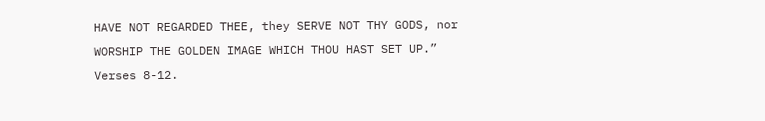HAVE NOT REGARDED THEE, they SERVE NOT THY GODS, nor WORSHIP THE GOLDEN IMAGE WHICH THOU HAST SET UP.” Verses 8-12.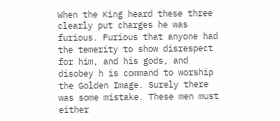When the King heard these three clearly put charges he was furious. Furious that anyone had the temerity to show disrespect for him, and his gods, and disobey h is command to worship the Golden Image. Surely there was some mistake. These men must either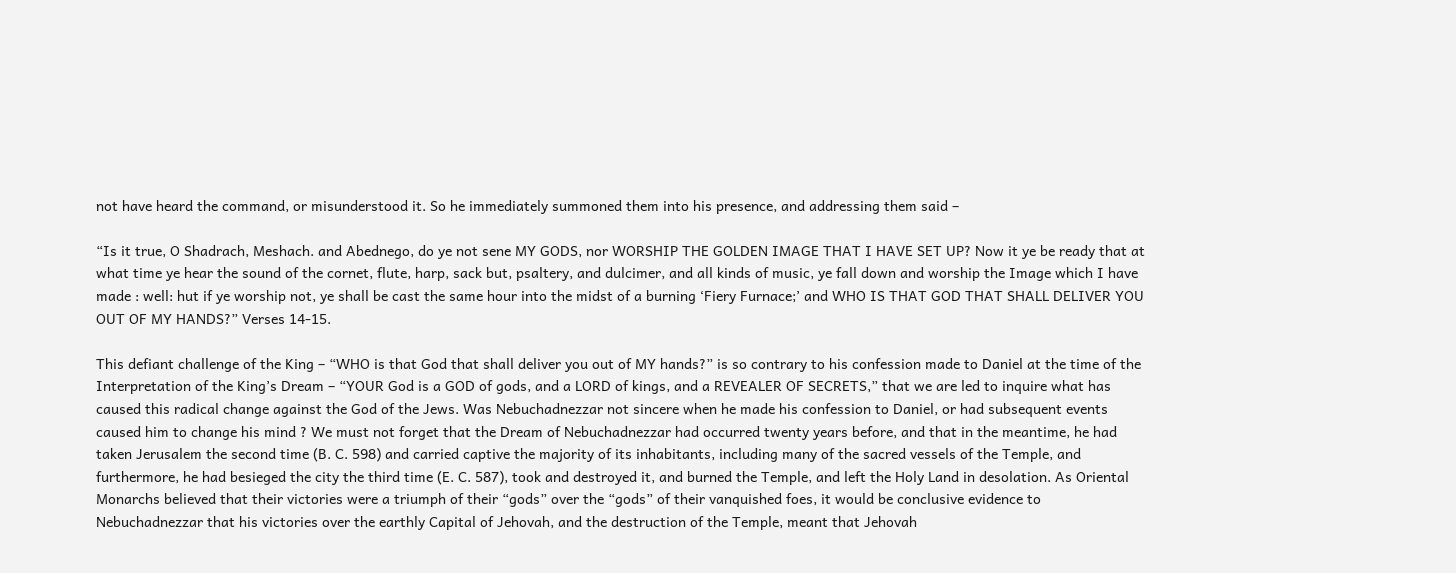not have heard the command, or misunderstood it. So he immediately summoned them into his presence, and addressing them said –

“Is it true, O Shadrach, Meshach. and Abednego, do ye not sene MY GODS, nor WORSHIP THE GOLDEN IMAGE THAT I HAVE SET UP? Now it ye be ready that at what time ye hear the sound of the cornet, flute, harp, sack but, psaltery, and dulcimer, and all kinds of music, ye fall down and worship the Image which I have made : well: hut if ye worship not, ye shall be cast the same hour into the midst of a burning ‘Fiery Furnace;’ and WHO IS THAT GOD THAT SHALL DELIVER YOU OUT OF MY HANDS?” Verses 14-15.

This defiant challenge of the King – “WHO is that God that shall deliver you out of MY hands?” is so contrary to his confession made to Daniel at the time of the Interpretation of the King’s Dream – “YOUR God is a GOD of gods, and a LORD of kings, and a REVEALER OF SECRETS,” that we are led to inquire what has caused this radical change against the God of the Jews. Was Nebuchadnezzar not sincere when he made his confession to Daniel, or had subsequent events caused him to change his mind ? We must not forget that the Dream of Nebuchadnezzar had occurred twenty years before, and that in the meantime, he had taken Jerusalem the second time (B. C. 598) and carried captive the majority of its inhabitants, including many of the sacred vessels of the Temple, and furthermore, he had besieged the city the third time (E. C. 587), took and destroyed it, and burned the Temple, and left the Holy Land in desolation. As Oriental Monarchs believed that their victories were a triumph of their “gods” over the “gods” of their vanquished foes, it would be conclusive evidence to Nebuchadnezzar that his victories over the earthly Capital of Jehovah, and the destruction of the Temple, meant that Jehovah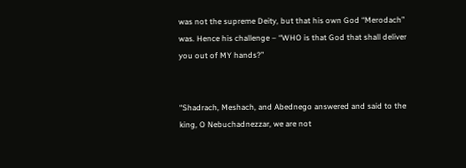was not the supreme Deity, but that his own God “Merodach” was. Hence his challenge – “WHO is that God that shall deliver you out of MY hands?”


“Shadrach, Meshach, and Abednego answered and said to the king, O Nebuchadnezzar, we are not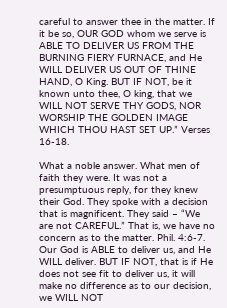careful to answer thee in the matter. If it be so, OUR GOD whom we serve is ABLE TO DELIVER US FROM THE BURNING FIERY FURNACE, and He WILL DELIVER US OUT OF THINE HAND, O King. BUT IF NOT, be it known unto thee, O king, that we WILL NOT SERVE THY GODS, NOR WORSHIP THE GOLDEN IMAGE WHICH THOU HAST SET UP.” Verses 16-18.

What a noble answer. What men of faith they were. It was not a presumptuous reply, for they knew their God. They spoke with a decision that is magnificent. They said – “We are not CAREFUL.” That is, we have no concern as to the matter. Phil. 4:6-7. Our God is ABLE to deliver us, and He WILL deliver. BUT IF NOT, that is if He does not see fit to deliver us, it will make no difference as to our decision, we WILL NOT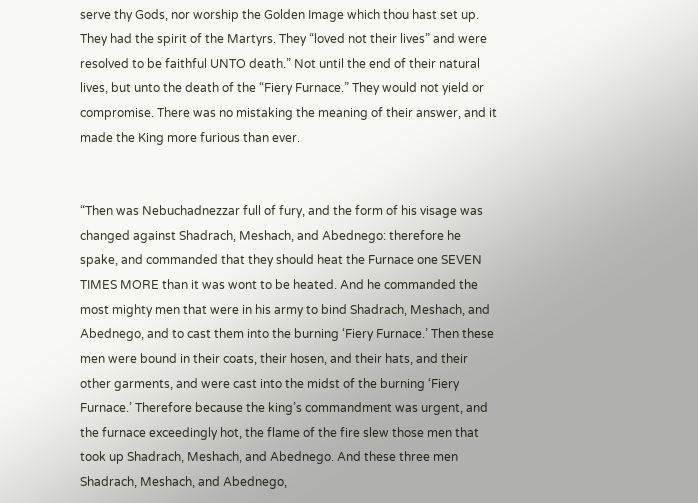serve thy Gods, nor worship the Golden Image which thou hast set up. They had the spirit of the Martyrs. They “loved not their lives” and were resolved to be faithful UNTO death.” Not until the end of their natural lives, but unto the death of the “Fiery Furnace.” They would not yield or compromise. There was no mistaking the meaning of their answer, and it made the King more furious than ever.


“Then was Nebuchadnezzar full of fury, and the form of his visage was changed against Shadrach, Meshach, and Abednego: therefore he spake, and commanded that they should heat the Furnace one SEVEN TIMES MORE than it was wont to be heated. And he commanded the most mighty men that were in his army to bind Shadrach, Meshach, and Abednego, and to cast them into the burning ‘Fiery Furnace.’ Then these men were bound in their coats, their hosen, and their hats, and their other garments, and were cast into the midst of the burning ‘Fiery Furnace.’ Therefore because the king’s commandment was urgent, and the furnace exceedingly hot, the flame of the fire slew those men that took up Shadrach, Meshach, and Abednego. And these three men Shadrach, Meshach, and Abednego,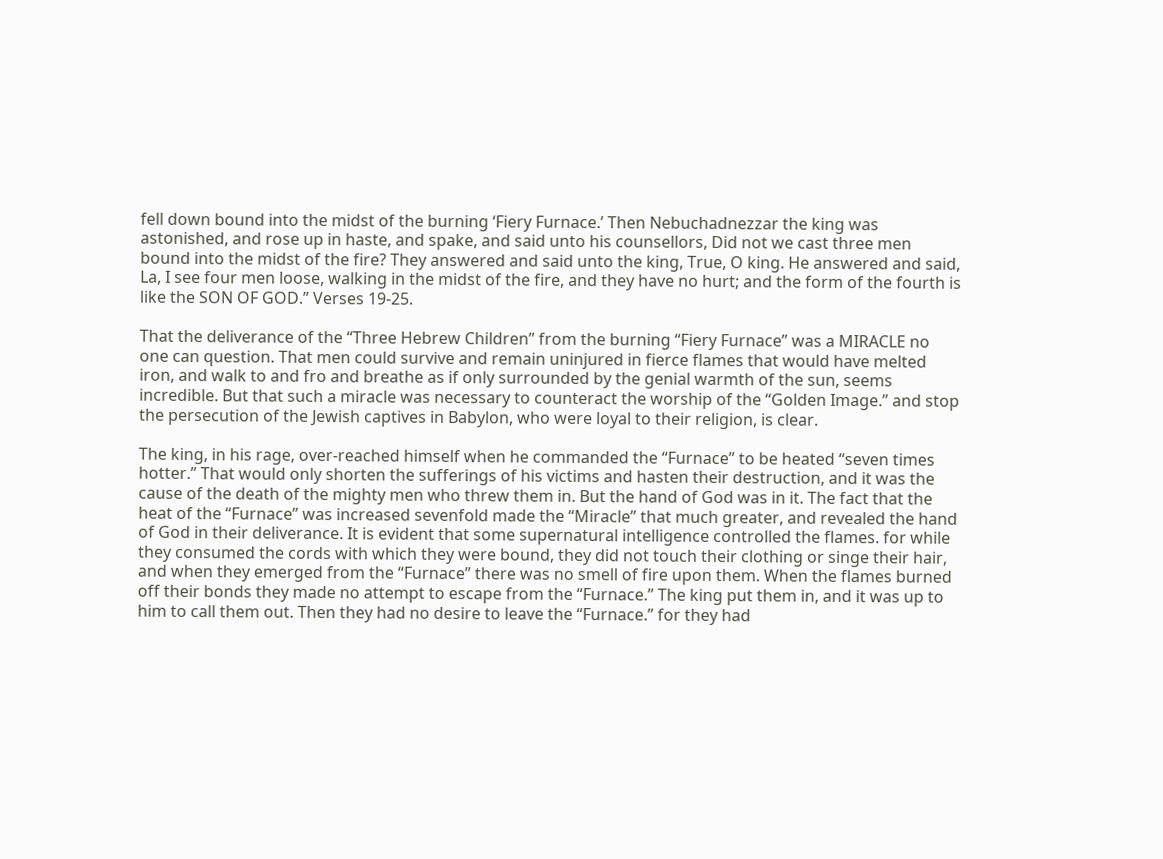fell down bound into the midst of the burning ‘Fiery Furnace.’ Then Nebuchadnezzar the king was astonished, and rose up in haste, and spake, and said unto his counsellors, Did not we cast three men bound into the midst of the fire? They answered and said unto the king, True, O king. He answered and said, La, I see four men loose, walking in the midst of the fire, and they have no hurt; and the form of the fourth is like the SON OF GOD.” Verses 19-25.

That the deliverance of the “Three Hebrew Children” from the burning “Fiery Furnace” was a MIRACLE no one can question. That men could survive and remain uninjured in fierce flames that would have melted iron, and walk to and fro and breathe as if only surrounded by the genial warmth of the sun, seems incredible. But that such a miracle was necessary to counteract the worship of the “Golden Image.” and stop the persecution of the Jewish captives in Babylon, who were loyal to their religion, is clear.

The king, in his rage, over-reached himself when he commanded the “Furnace” to be heated “seven times hotter.” That would only shorten the sufferings of his victims and hasten their destruction, and it was the cause of the death of the mighty men who threw them in. But the hand of God was in it. The fact that the heat of the “Furnace” was increased sevenfold made the “Miracle” that much greater, and revealed the hand of God in their deliverance. It is evident that some supernatural intelligence controlled the flames. for while they consumed the cords with which they were bound, they did not touch their clothing or singe their hair, and when they emerged from the “Furnace” there was no smell of fire upon them. When the flames burned off their bonds they made no attempt to escape from the “Furnace.” The king put them in, and it was up to him to call them out. Then they had no desire to leave the “Furnace.” for they had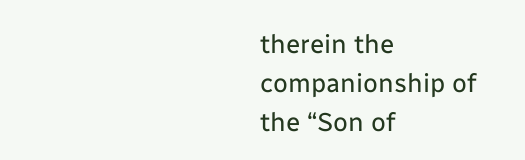therein the companionship of the “Son of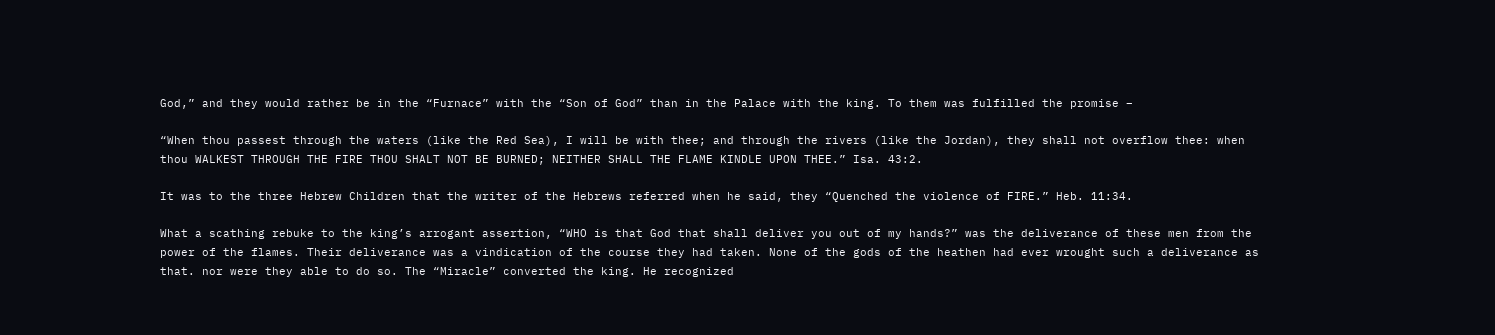God,” and they would rather be in the “Furnace” with the “Son of God” than in the Palace with the king. To them was fulfilled the promise –

“When thou passest through the waters (like the Red Sea), I will be with thee; and through the rivers (like the Jordan), they shall not overflow thee: when thou WALKEST THROUGH THE FIRE THOU SHALT NOT BE BURNED; NEITHER SHALL THE FLAME KINDLE UPON THEE.” Isa. 43:2.

It was to the three Hebrew Children that the writer of the Hebrews referred when he said, they “Quenched the violence of FIRE.” Heb. 11:34.

What a scathing rebuke to the king’s arrogant assertion, “WHO is that God that shall deliver you out of my hands?” was the deliverance of these men from the power of the flames. Their deliverance was a vindication of the course they had taken. None of the gods of the heathen had ever wrought such a deliverance as that. nor were they able to do so. The “Miracle” converted the king. He recognized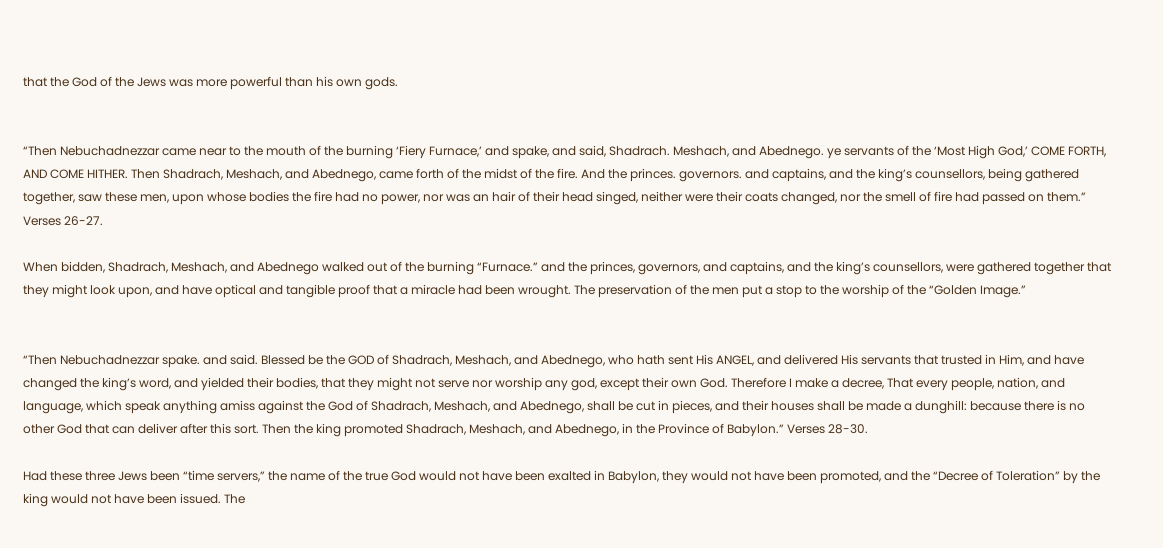that the God of the Jews was more powerful than his own gods.


“Then Nebuchadnezzar came near to the mouth of the burning ‘Fiery Furnace,’ and spake, and said, Shadrach. Meshach, and Abednego. ye servants of the ‘Most High God,’ COME FORTH, AND COME HITHER. Then Shadrach, Meshach, and Abednego, came forth of the midst of the fire. And the princes. governors. and captains, and the king’s counsellors, being gathered together, saw these men, upon whose bodies the fire had no power, nor was an hair of their head singed, neither were their coats changed, nor the smell of fire had passed on them.” Verses 26-27.

When bidden, Shadrach, Meshach, and Abednego walked out of the burning “Furnace.” and the princes, governors, and captains, and the king’s counsellors, were gathered together that they might look upon, and have optical and tangible proof that a miracle had been wrought. The preservation of the men put a stop to the worship of the “Golden Image.”


“Then Nebuchadnezzar spake. and said. Blessed be the GOD of Shadrach, Meshach, and Abednego, who hath sent His ANGEL, and delivered His servants that trusted in Him, and have changed the king’s word, and yielded their bodies, that they might not serve nor worship any god, except their own God. Therefore I make a decree, That every people, nation, and language, which speak anything amiss against the God of Shadrach, Meshach, and Abednego, shall be cut in pieces, and their houses shall be made a dunghill: because there is no other God that can deliver after this sort. Then the king promoted Shadrach, Meshach, and Abednego, in the Province of Babylon.” Verses 28-30.

Had these three Jews been “time servers,” the name of the true God would not have been exalted in Babylon, they would not have been promoted, and the “Decree of Toleration” by the king would not have been issued. The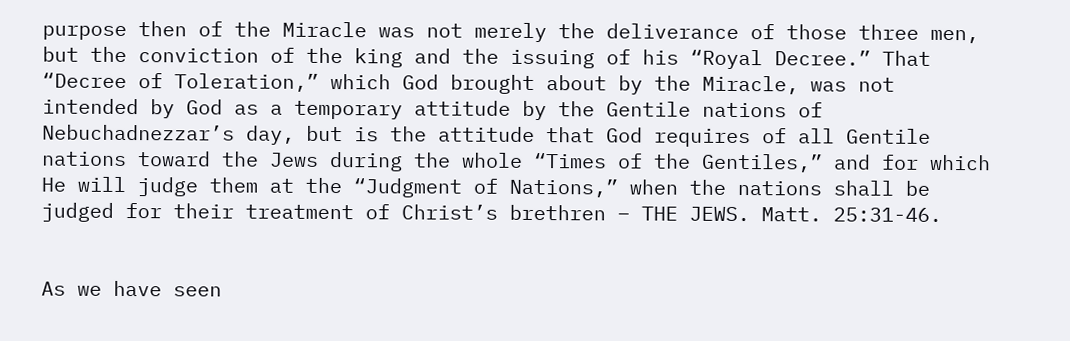purpose then of the Miracle was not merely the deliverance of those three men, but the conviction of the king and the issuing of his “Royal Decree.” That “Decree of Toleration,” which God brought about by the Miracle, was not intended by God as a temporary attitude by the Gentile nations of Nebuchadnezzar’s day, but is the attitude that God requires of all Gentile nations toward the Jews during the whole “Times of the Gentiles,” and for which He will judge them at the “Judgment of Nations,” when the nations shall be judged for their treatment of Christ’s brethren – THE JEWS. Matt. 25:31-46.


As we have seen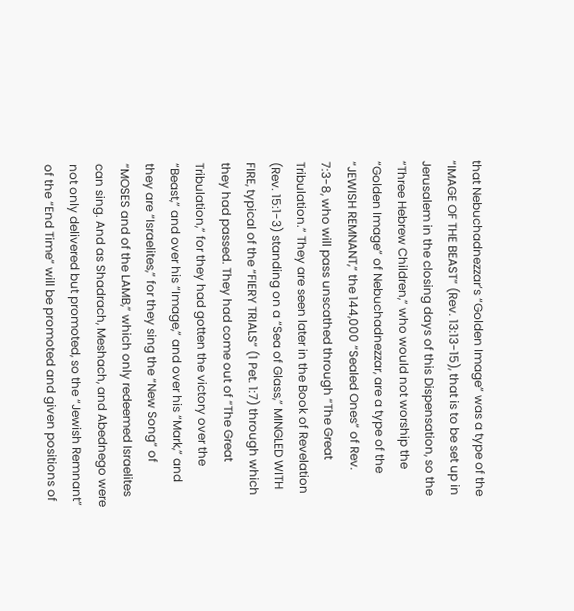that Nebuchadnezzar’s “Golden Image” was a type of the “IMAGE OF THE BEAST” (Rev. 13:13-15), that is to be set up in Jerusalem in the closing days of this Dispensation, so the “Three Hebrew Children,” who would not worship the “Golden Image” of Nebuchadnezzar, are a type of the “JEWISH REMNANT,” the 144,000 “Sealed Ones” of Rev. 7:3-8, who will pass unscathed through “The Great Tribulation.” They are seen later in the Book of Revelation (Rev. 15:1-3) standing on a “Sea of Glass,” MINGLED WITH FIRE, typical of the “FIERY TRIALS” (1 Pet. 1:7) through which they had passed. They had come out of “The Great Tribulation,” for they had gotten the victory over the “Beast,” and over his “Image,” and over his “Mark,” and they are “Israelites,” for they sing the “New Song” of “MOSES and of the LAMB,” which only redeemed Israelites can sing. And as Shadrach, Meshach, and Abednego were not only delivered but promoted, so the “Jewish Remnant” of the “End Time” will be promoted and given positions of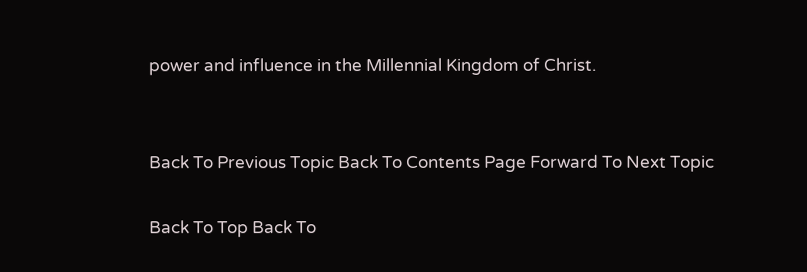power and influence in the Millennial Kingdom of Christ.


Back To Previous Topic Back To Contents Page Forward To Next Topic

Back To Top Back To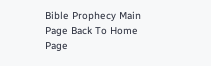Bible Prophecy Main Page Back To Home Page